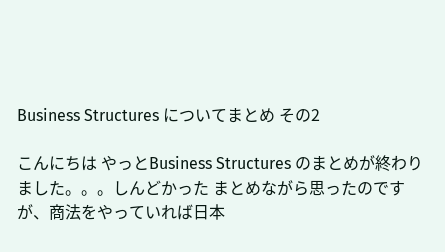Business Structures についてまとめ その2

こんにちは やっとBusiness Structures のまとめが終わりました。。。しんどかった まとめながら思ったのですが、商法をやっていれば日本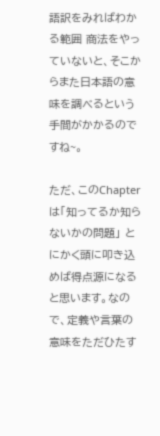語訳をみればわかる範囲 商法をやっていないと、そこからまた日本語の意味を調べるという手間がかかるのですね~。

ただ、このChapterは「知ってるか知らないかの問題」 とにかく頭に叩き込めば得点源になると思います。なので、定義や言葉の意味をただひたす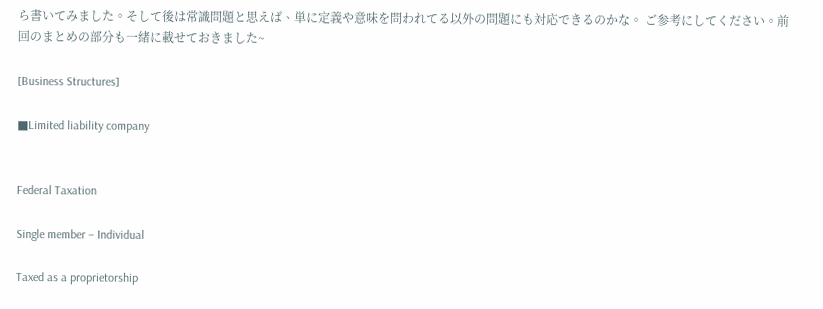ら書いてみました。そして後は常識問題と思えば、単に定義や意味を問われてる以外の問題にも対応できるのかな。 ご参考にしてください。前回のまとめの部分も一緒に載せておきました~

[Business Structures]

■Limited liability company


Federal Taxation

Single member – Individual

Taxed as a proprietorship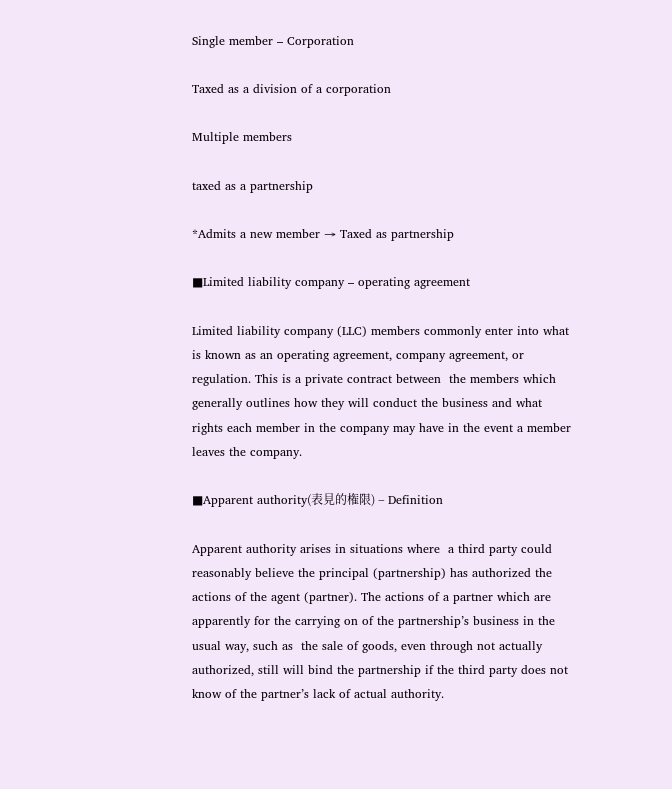Single member – Corporation

Taxed as a division of a corporation

Multiple members

taxed as a partnership

*Admits a new member → Taxed as partnership

■Limited liability company – operating agreement

Limited liability company (LLC) members commonly enter into what is known as an operating agreement, company agreement, or regulation. This is a private contract between  the members which generally outlines how they will conduct the business and what rights each member in the company may have in the event a member leaves the company.

■Apparent authority(表見的権限) – Definition

Apparent authority arises in situations where  a third party could reasonably believe the principal (partnership) has authorized the actions of the agent (partner). The actions of a partner which are apparently for the carrying on of the partnership’s business in the usual way, such as  the sale of goods, even through not actually authorized, still will bind the partnership if the third party does not know of the partner’s lack of actual authority.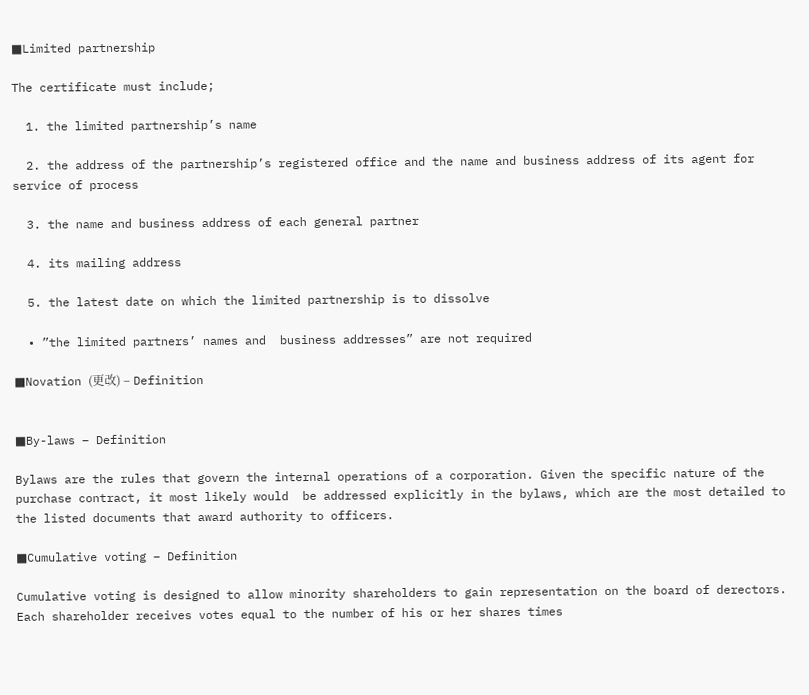■Limited partnership

The certificate must include;

  1. the limited partnership’s name

  2. the address of the partnership’s registered office and the name and business address of its agent for service of process

  3. the name and business address of each general partner

  4. its mailing address

  5. the latest date on which the limited partnership is to dissolve

  • ”the limited partners’ names and  business addresses” are not required

■Novation (更改) – Definition


■By-laws – Definition

Bylaws are the rules that govern the internal operations of a corporation. Given the specific nature of the purchase contract, it most likely would  be addressed explicitly in the bylaws, which are the most detailed to the listed documents that award authority to officers.

■Cumulative voting – Definition

Cumulative voting is designed to allow minority shareholders to gain representation on the board of derectors. Each shareholder receives votes equal to the number of his or her shares times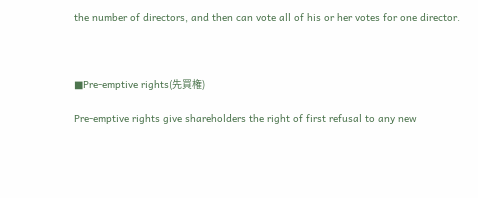the number of directors, and then can vote all of his or her votes for one director.



■Pre-emptive rights(先買権)

Pre-emptive rights give shareholders the right of first refusal to any new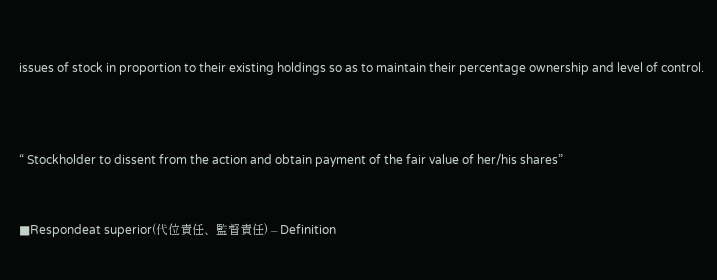issues of stock in proportion to their existing holdings so as to maintain their percentage ownership and level of control.



“ Stockholder to dissent from the action and obtain payment of the fair value of her/his shares”


■Respondeat superior(代位責任、監督責任) – Definition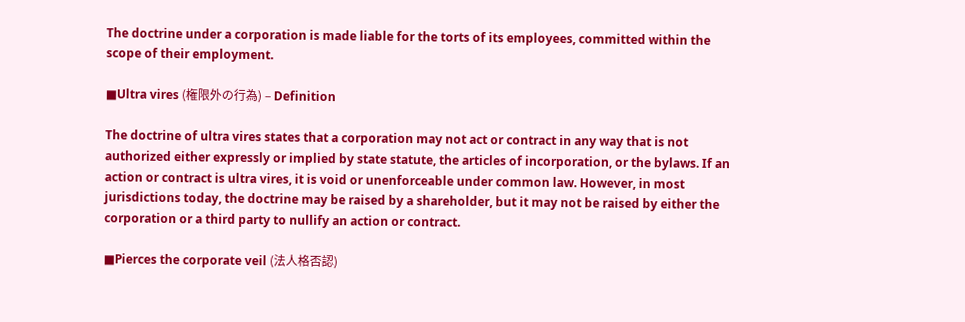The doctrine under a corporation is made liable for the torts of its employees, committed within the scope of their employment.

■Ultra vires (権限外の行為) – Definition

The doctrine of ultra vires states that a corporation may not act or contract in any way that is not authorized either expressly or implied by state statute, the articles of incorporation, or the bylaws. If an action or contract is ultra vires, it is void or unenforceable under common law. However, in most jurisdictions today, the doctrine may be raised by a shareholder, but it may not be raised by either the corporation or a third party to nullify an action or contract.

■Pierces the corporate veil (法人格否認)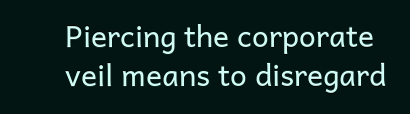Piercing the corporate veil means to disregard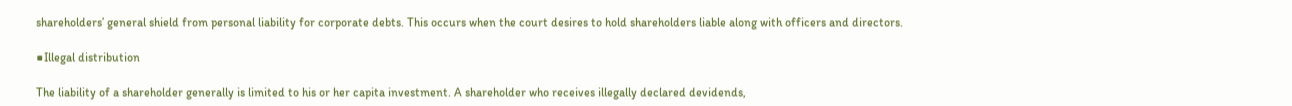shareholders’ general shield from personal liability for corporate debts. This occurs when the court desires to hold shareholders liable along with officers and directors.

■Illegal distribution

The liability of a shareholder generally is limited to his or her capita investment. A shareholder who receives illegally declared devidends,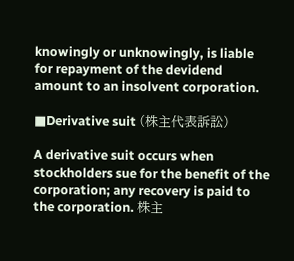knowingly or unknowingly, is liable for repayment of the devidend amount to an insolvent corporation.

■Derivative suit (株主代表訴訟)

A derivative suit occurs when stockholders sue for the benefit of the corporation; any recovery is paid to the corporation. 株主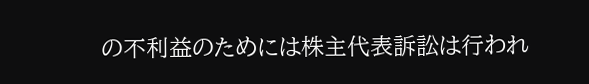の不利益のためには株主代表訴訟は行われ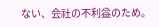ない、会社の不利益のため。